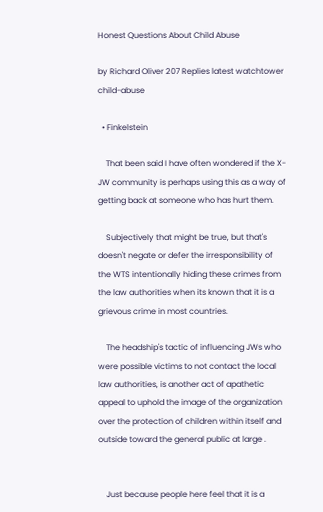Honest Questions About Child Abuse

by Richard Oliver 207 Replies latest watchtower child-abuse

  • Finkelstein

    That been said I have often wondered if the X-JW community is perhaps using this as a way of getting back at someone who has hurt them.

    Subjectively that might be true, but that's doesn't negate or defer the irresponsibility of the WTS intentionally hiding these crimes from the law authorities when its known that it is a grievous crime in most countries.

    The headship's tactic of influencing JWs who were possible victims to not contact the local law authorities, is another act of apathetic appeal to uphold the image of the organization over the protection of children within itself and outside toward the general public at large .


    Just because people here feel that it is a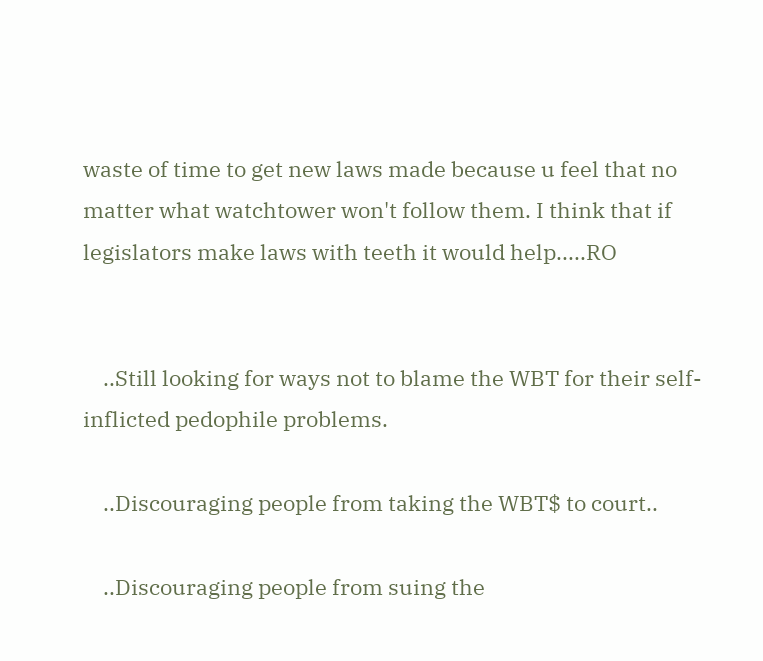waste of time to get new laws made because u feel that no matter what watchtower won't follow them. I think that if legislators make laws with teeth it would help.....RO


    ..Still looking for ways not to blame the WBT for their self-inflicted pedophile problems.

    ..Discouraging people from taking the WBT$ to court..

    ..Discouraging people from suing the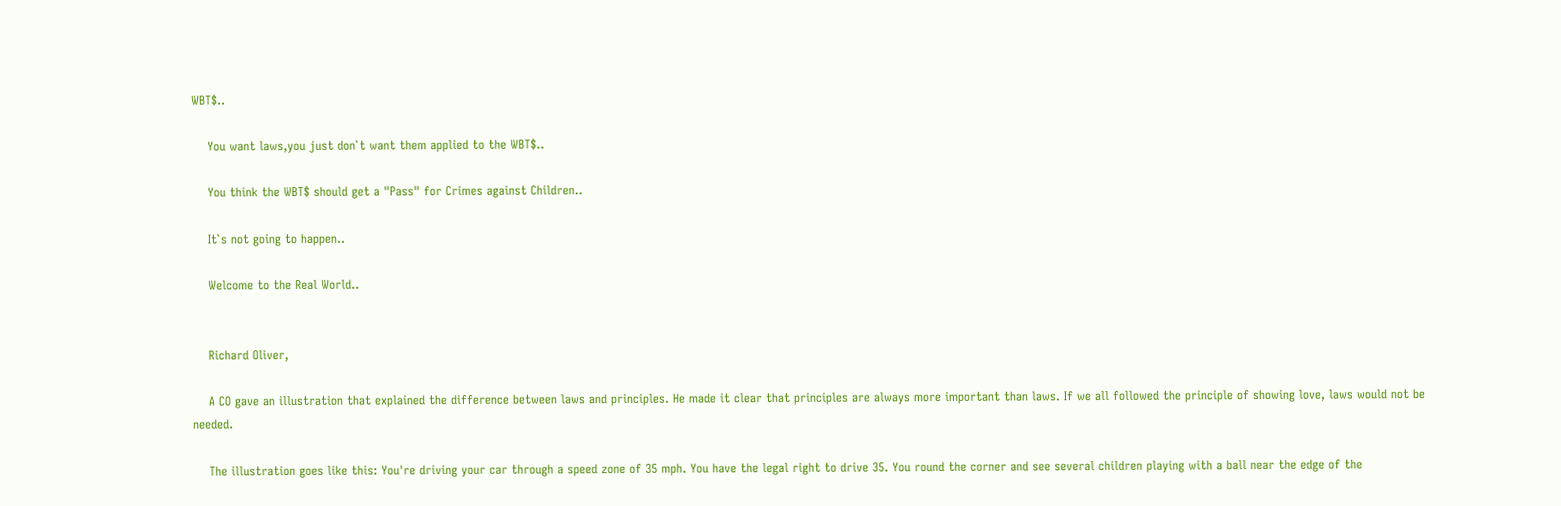WBT$..

    You want laws,you just don`t want them applied to the WBT$..

    You think the WBT$ should get a "Pass" for Crimes against Children..

    It`s not going to happen..

    Welcome to the Real World..


    Richard Oliver,

    A CO gave an illustration that explained the difference between laws and principles. He made it clear that principles are always more important than laws. If we all followed the principle of showing love, laws would not be needed.

    The illustration goes like this: You're driving your car through a speed zone of 35 mph. You have the legal right to drive 35. You round the corner and see several children playing with a ball near the edge of the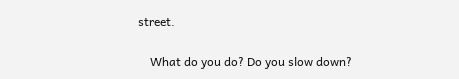street.

    What do you do? Do you slow down?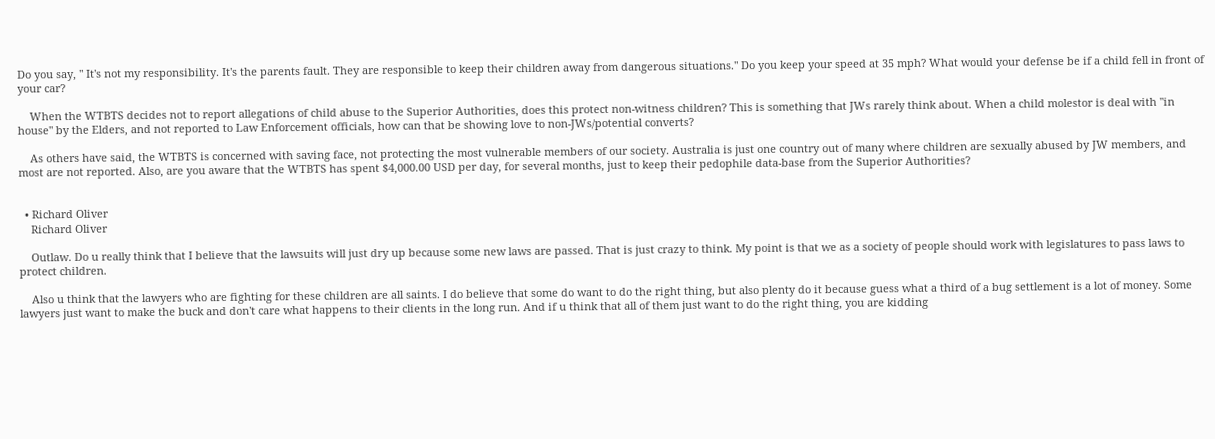Do you say, " It's not my responsibility. It's the parents fault. They are responsible to keep their children away from dangerous situations." Do you keep your speed at 35 mph? What would your defense be if a child fell in front of your car?

    When the WTBTS decides not to report allegations of child abuse to the Superior Authorities, does this protect non-witness children? This is something that JWs rarely think about. When a child molestor is deal with "in house" by the Elders, and not reported to Law Enforcement officials, how can that be showing love to non-JWs/potential converts?

    As others have said, the WTBTS is concerned with saving face, not protecting the most vulnerable members of our society. Australia is just one country out of many where children are sexually abused by JW members, and most are not reported. Also, are you aware that the WTBTS has spent $4,000.00 USD per day, for several months, just to keep their pedophile data-base from the Superior Authorities?


  • Richard Oliver
    Richard Oliver

    Outlaw. Do u really think that I believe that the lawsuits will just dry up because some new laws are passed. That is just crazy to think. My point is that we as a society of people should work with legislatures to pass laws to protect children.

    Also u think that the lawyers who are fighting for these children are all saints. I do believe that some do want to do the right thing, but also plenty do it because guess what a third of a bug settlement is a lot of money. Some lawyers just want to make the buck and don't care what happens to their clients in the long run. And if u think that all of them just want to do the right thing, you are kidding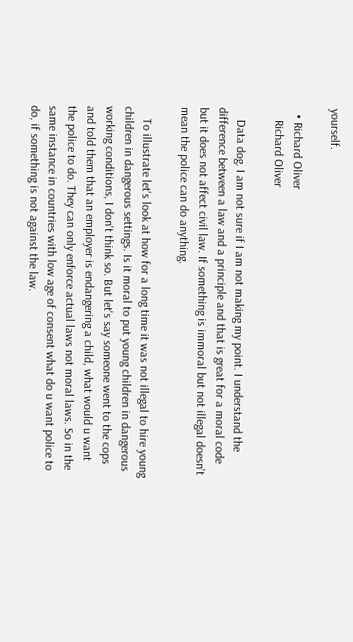yourself.

  • Richard Oliver
    Richard Oliver

    Data dog. I am not sure if I am not making my point. I understand the difference between a law and a principle and that is great for a moral code but it does not affect civil law. If something is immoral but not illegal doesn't mean the police can do anything.

    To illustrate let's look at how for a long time it was not illegal to hire young children in dangerous settings. Is it moral to put young children in dangerous working conditions, I don't think so. But let's say someone went to the cops and told them that an employer is endangering a child, what would u want the police to do. They can only enforce actual laws not moral laws. So in the same instance in countries with low age of consent what do u want police to do, if something is not against the law.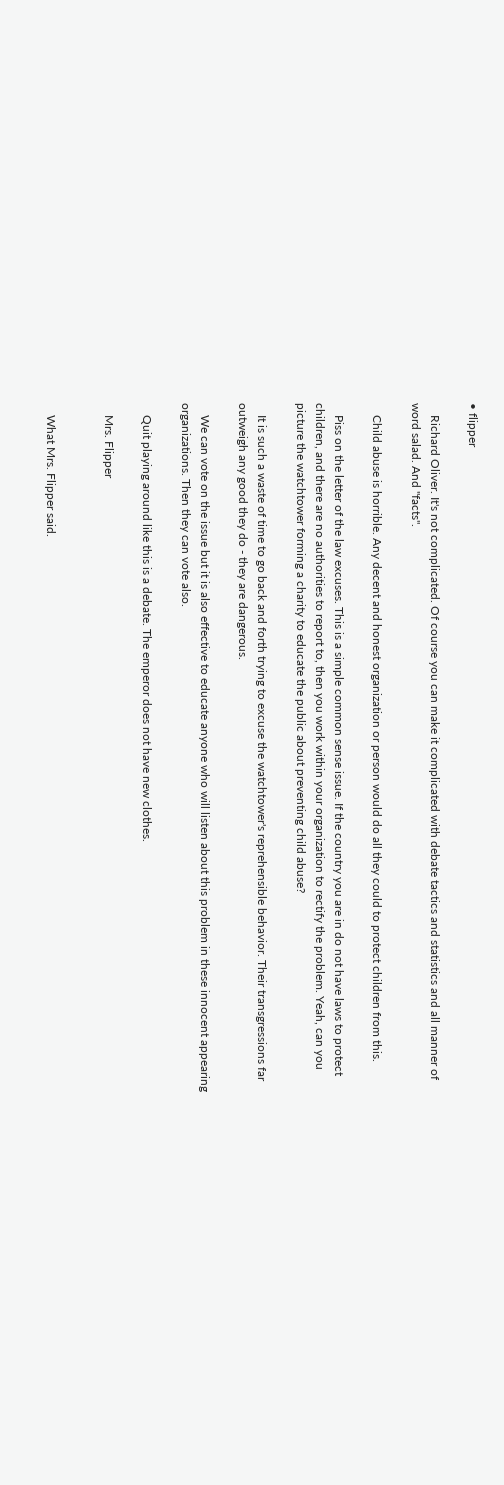• flipper

    Richard Oliver. It's not complicated. Of course you can make it complicated with debate tactics and statistics and all manner of word salad. And "facts".

    Child abuse is horrible. Any decent and honest organization or person would do all they could to protect children from this.

    Piss on the letter of the law excuses. This is a simple common sense issue. If the country you are in do not have laws to protect children, and there are no authorities to report to, then you work within your organization to rectify the problem. Yeah, can you picture the watchtower forming a charity to educate the public about preventing child abuse?

    It is such a waste of time to go back and forth trying to excuse the watchtower's reprehensible behavior. Their transgressions far outweigh any good they do - they are dangerous.

    We can vote on the issue but it is also effective to educate anyone who will listen about this problem in these innocent appearing organizations. Then they can vote also.

    Quit playing around like this is a debate. The emperor does not have new clothes.

    Mrs. Flipper


    What Mrs. Flipper said.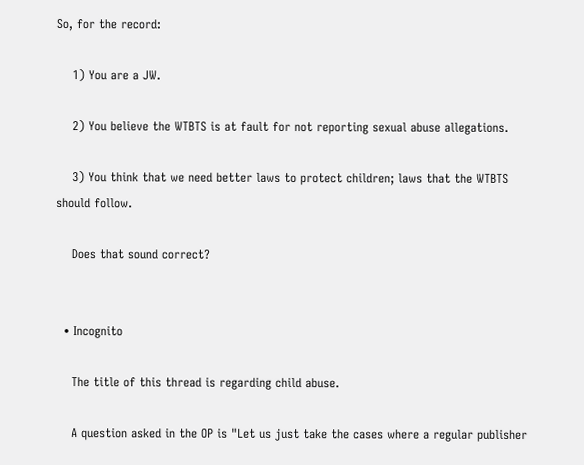So, for the record:

    1) You are a JW.

    2) You believe the WTBTS is at fault for not reporting sexual abuse allegations.

    3) You think that we need better laws to protect children; laws that the WTBTS should follow.

    Does that sound correct?


  • Incognito

    The title of this thread is regarding child abuse.

    A question asked in the OP is "Let us just take the cases where a regular publisher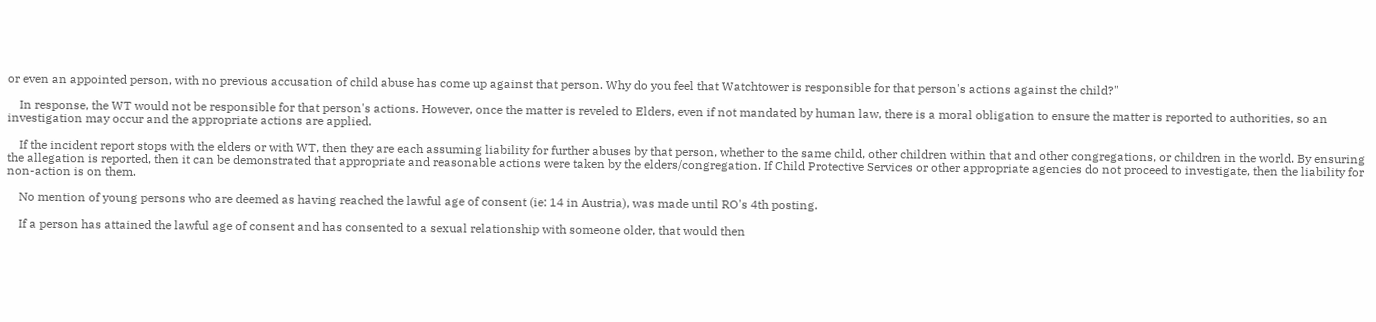or even an appointed person, with no previous accusation of child abuse has come up against that person. Why do you feel that Watchtower is responsible for that person's actions against the child?"

    In response, the WT would not be responsible for that person's actions. However, once the matter is reveled to Elders, even if not mandated by human law, there is a moral obligation to ensure the matter is reported to authorities, so an investigation may occur and the appropriate actions are applied.

    If the incident report stops with the elders or with WT, then they are each assuming liability for further abuses by that person, whether to the same child, other children within that and other congregations, or children in the world. By ensuring the allegation is reported, then it can be demonstrated that appropriate and reasonable actions were taken by the elders/congregation. If Child Protective Services or other appropriate agencies do not proceed to investigate, then the liability for non-action is on them.

    No mention of young persons who are deemed as having reached the lawful age of consent (ie: 14 in Austria), was made until RO's 4th posting.

    If a person has attained the lawful age of consent and has consented to a sexual relationship with someone older, that would then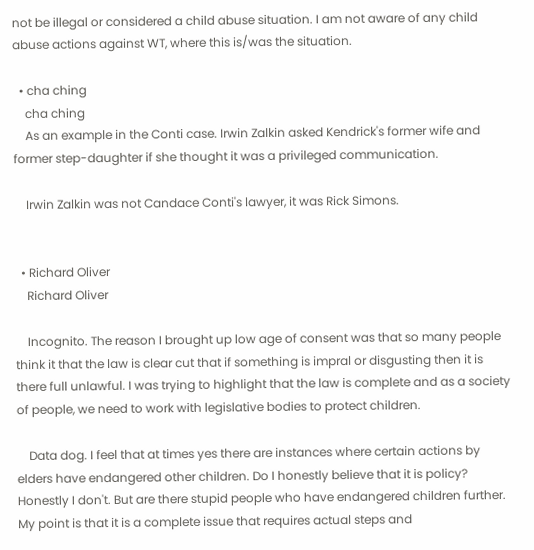not be illegal or considered a child abuse situation. I am not aware of any child abuse actions against WT, where this is/was the situation.

  • cha ching
    cha ching
    As an example in the Conti case. Irwin Zalkin asked Kendrick's former wife and former step-daughter if she thought it was a privileged communication.

    Irwin Zalkin was not Candace Conti's lawyer, it was Rick Simons.


  • Richard Oliver
    Richard Oliver

    Incognito. The reason I brought up low age of consent was that so many people think it that the law is clear cut that if something is impral or disgusting then it is there full unlawful. I was trying to highlight that the law is complete and as a society of people, we need to work with legislative bodies to protect children.

    Data dog. I feel that at times yes there are instances where certain actions by elders have endangered other children. Do I honestly believe that it is policy? Honestly I don't. But are there stupid people who have endangered children further. My point is that it is a complete issue that requires actual steps and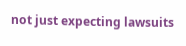not just expecting lawsuits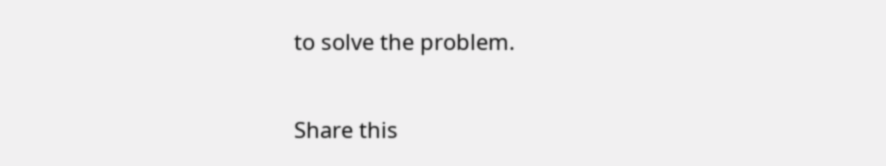to solve the problem.

Share this